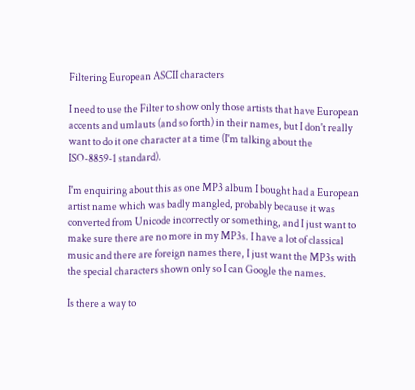Filtering European ASCII characters

I need to use the Filter to show only those artists that have European accents and umlauts (and so forth) in their names, but I don't really want to do it one character at a time (I'm talking about the ISO-8859-1 standard).

I'm enquiring about this as one MP3 album I bought had a European artist name which was badly mangled, probably because it was converted from Unicode incorrectly or something, and I just want to make sure there are no more in my MP3s. I have a lot of classical music and there are foreign names there, I just want the MP3s with the special characters shown only so I can Google the names.

Is there a way to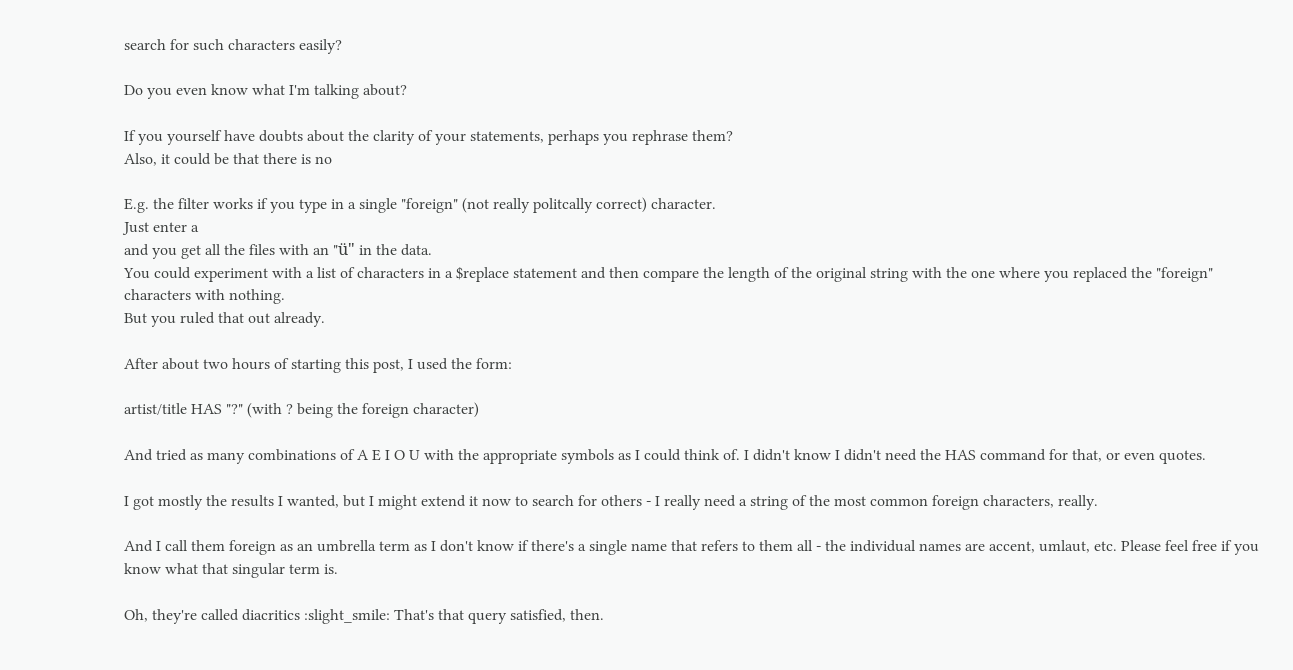search for such characters easily?

Do you even know what I'm talking about?

If you yourself have doubts about the clarity of your statements, perhaps you rephrase them?
Also, it could be that there is no

E.g. the filter works if you type in a single "foreign" (not really politcally correct) character.
Just enter a
and you get all the files with an "ü" in the data.
You could experiment with a list of characters in a $replace statement and then compare the length of the original string with the one where you replaced the "foreign" characters with nothing.
But you ruled that out already.

After about two hours of starting this post, I used the form:

artist/title HAS "?" (with ? being the foreign character)

And tried as many combinations of A E I O U with the appropriate symbols as I could think of. I didn't know I didn't need the HAS command for that, or even quotes.

I got mostly the results I wanted, but I might extend it now to search for others - I really need a string of the most common foreign characters, really.

And I call them foreign as an umbrella term as I don't know if there's a single name that refers to them all - the individual names are accent, umlaut, etc. Please feel free if you know what that singular term is.

Oh, they're called diacritics :slight_smile: That's that query satisfied, then.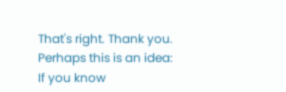That's right. Thank you.
Perhaps this is an idea:
If you know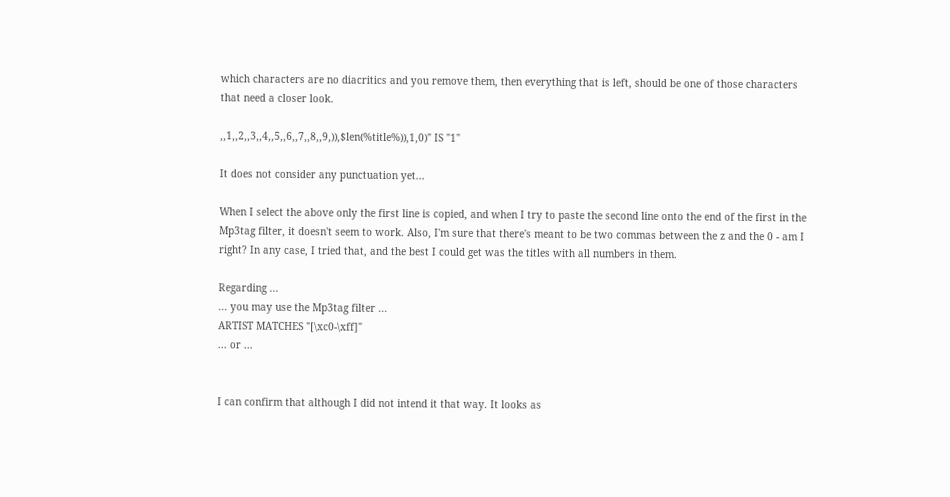which characters are no diacritics and you remove them, then everything that is left, should be one of those characters that need a closer look.

,,1,,2,,3,,4,,5,,6,,7,,8,,9,)),$len(%title%)),1,0)" IS "1"

It does not consider any punctuation yet...

When I select the above only the first line is copied, and when I try to paste the second line onto the end of the first in the Mp3tag filter, it doesn't seem to work. Also, I'm sure that there's meant to be two commas between the z and the 0 - am I right? In any case, I tried that, and the best I could get was the titles with all numbers in them.

Regarding ...
... you may use the Mp3tag filter ...
ARTIST MATCHES "[\xc0-\xff]"
... or ...


I can confirm that although I did not intend it that way. It looks as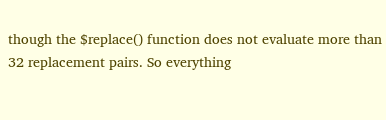though the $replace() function does not evaluate more than 32 replacement pairs. So everything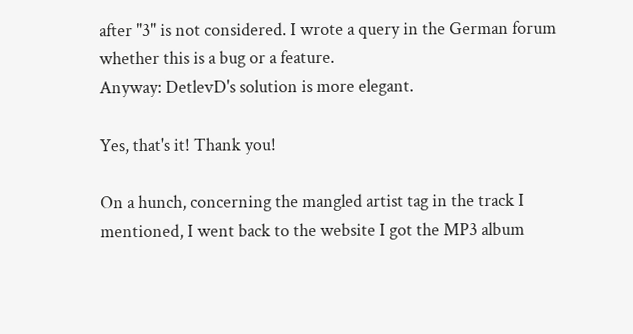after "3" is not considered. I wrote a query in the German forum whether this is a bug or a feature.
Anyway: DetlevD's solution is more elegant.

Yes, that's it! Thank you!

On a hunch, concerning the mangled artist tag in the track I mentioned, I went back to the website I got the MP3 album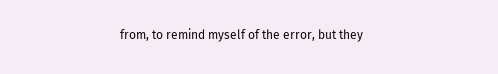from, to remind myself of the error, but they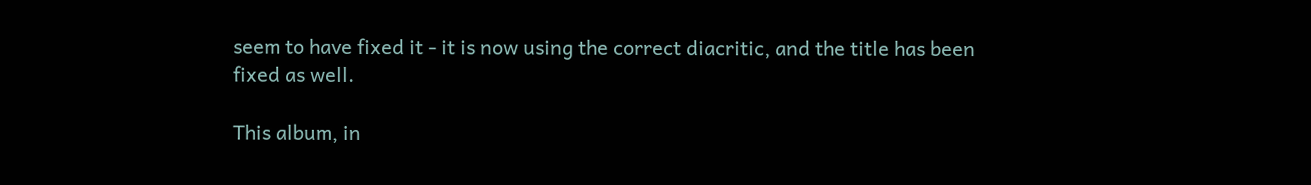seem to have fixed it - it is now using the correct diacritic, and the title has been fixed as well.

This album, in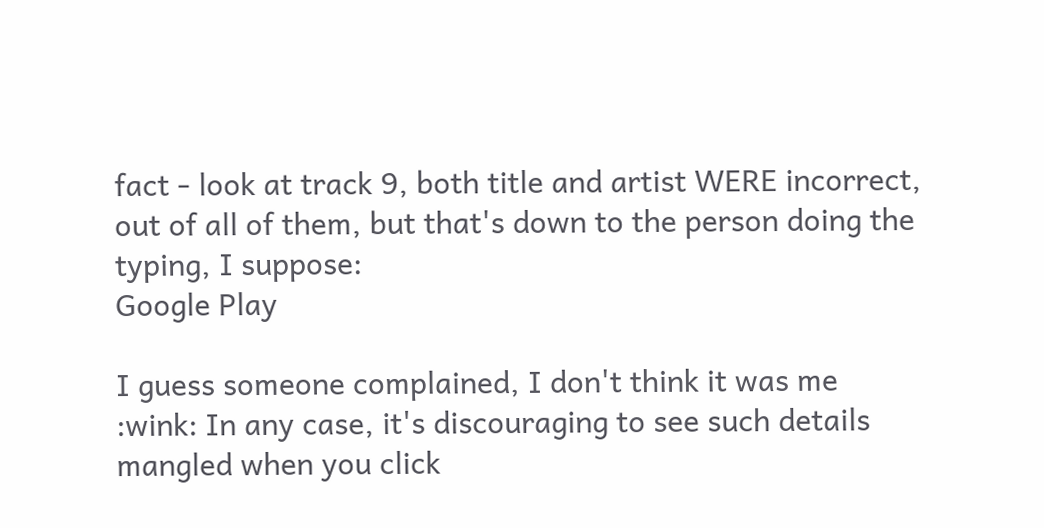fact - look at track 9, both title and artist WERE incorrect, out of all of them, but that's down to the person doing the typing, I suppose:
Google Play

I guess someone complained, I don't think it was me :wink: In any case, it's discouraging to see such details mangled when you click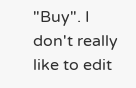"Buy". I don't really like to edit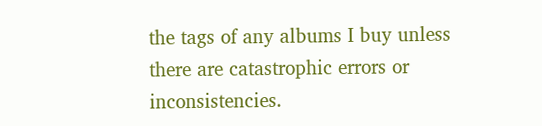the tags of any albums I buy unless there are catastrophic errors or inconsistencies.